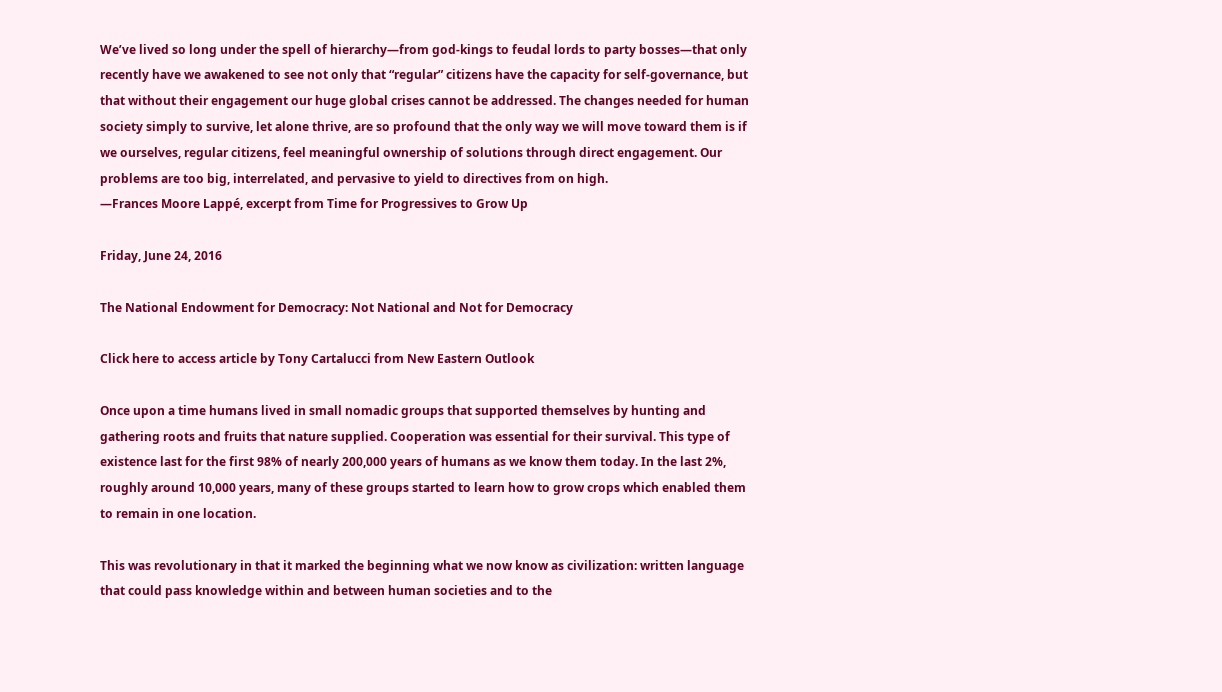We’ve lived so long under the spell of hierarchy—from god-kings to feudal lords to party bosses—that only recently have we awakened to see not only that “regular” citizens have the capacity for self-governance, but that without their engagement our huge global crises cannot be addressed. The changes needed for human society simply to survive, let alone thrive, are so profound that the only way we will move toward them is if we ourselves, regular citizens, feel meaningful ownership of solutions through direct engagement. Our problems are too big, interrelated, and pervasive to yield to directives from on high.
—Frances Moore Lappé, excerpt from Time for Progressives to Grow Up

Friday, June 24, 2016

The National Endowment for Democracy: Not National and Not for Democracy

Click here to access article by Tony Cartalucci from New Eastern Outlook

Once upon a time humans lived in small nomadic groups that supported themselves by hunting and gathering roots and fruits that nature supplied. Cooperation was essential for their survival. This type of existence last for the first 98% of nearly 200,000 years of humans as we know them today. In the last 2%, roughly around 10,000 years, many of these groups started to learn how to grow crops which enabled them to remain in one location.

This was revolutionary in that it marked the beginning what we now know as civilization: written language that could pass knowledge within and between human societies and to the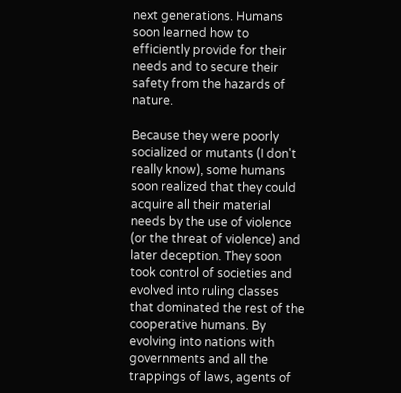next generations. Humans soon learned how to efficiently provide for their needs and to secure their safety from the hazards of nature.

Because they were poorly socialized or mutants (I don't really know), some humans soon realized that they could acquire all their material needs by the use of violence (or the threat of violence) and later deception. They soon took control of societies and evolved into ruling classes that dominated the rest of the cooperative humans. By evolving into nations with governments and all the trappings of laws, agents of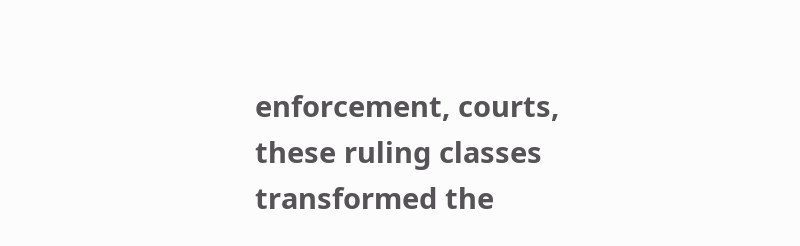enforcement, courts, these ruling classes transformed the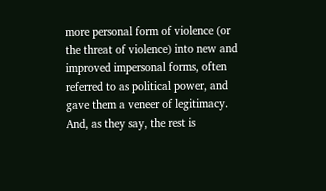more personal form of violence (or the threat of violence) into new and improved impersonal forms, often referred to as political power, and gave them a veneer of legitimacy. And, as they say, the rest is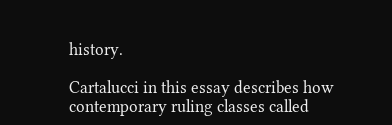history.

Cartalucci in this essay describes how contemporary ruling classes called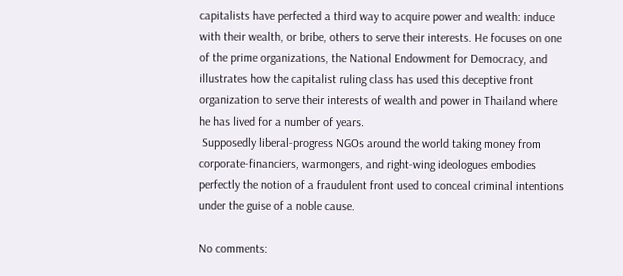capitalists have perfected a third way to acquire power and wealth: induce with their wealth, or bribe, others to serve their interests. He focuses on one of the prime organizations, the National Endowment for Democracy, and illustrates how the capitalist ruling class has used this deceptive front organization to serve their interests of wealth and power in Thailand where he has lived for a number of years.
 Supposedly liberal-progress NGOs around the world taking money from corporate-financiers, warmongers, and right-wing ideologues embodies perfectly the notion of a fraudulent front used to conceal criminal intentions under the guise of a noble cause.

No comments: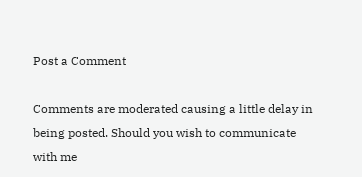Post a Comment

Comments are moderated causing a little delay in being posted. Should you wish to communicate with me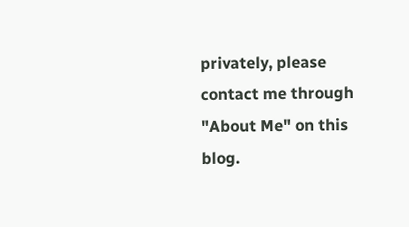privately, please contact me through "About Me" on this blog.